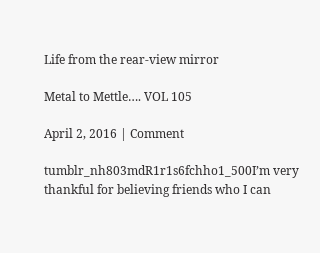Life from the rear-view mirror

Metal to Mettle…. VOL 105

April 2, 2016 | Comment

tumblr_nh803mdR1r1s6fchho1_500I’m very thankful for believing friends who I can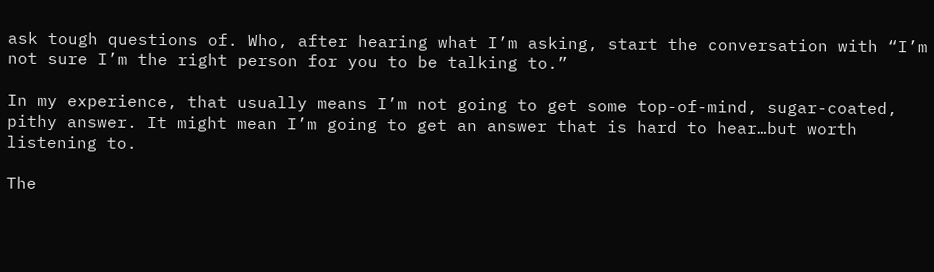ask tough questions of. Who, after hearing what I’m asking, start the conversation with “I’m not sure I’m the right person for you to be talking to.”

In my experience, that usually means I’m not going to get some top-of-mind, sugar-coated, pithy answer. It might mean I’m going to get an answer that is hard to hear…but worth listening to.

The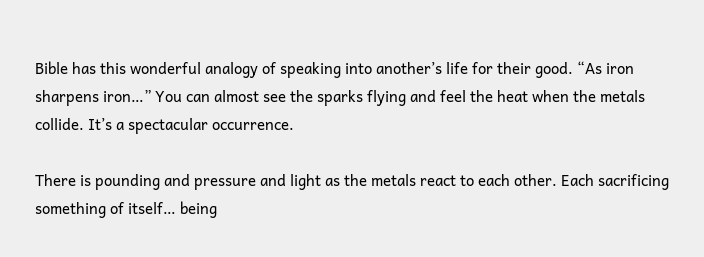Bible has this wonderful analogy of speaking into another’s life for their good. “As iron sharpens iron…” You can almost see the sparks flying and feel the heat when the metals collide. It’s a spectacular occurrence.

There is pounding and pressure and light as the metals react to each other. Each sacrificing something of itself… being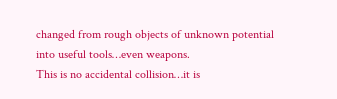changed from rough objects of unknown potential into useful tools…even weapons.
This is no accidental collision…it is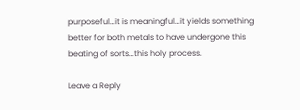purposeful…it is meaningful…it yields something better for both metals to have undergone this beating of sorts…this holy process.

Leave a Reply